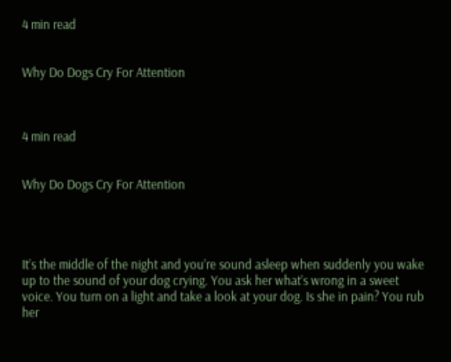4 min read


Why Do Dogs Cry For Attention



4 min read


Why Do Dogs Cry For Attention




It’s the middle of the night and you’re sound asleep when suddenly you wake up to the sound of your dog crying. You ask her what’s wrong in a sweet voice. You turn on a light and take a look at your dog. Is she in pain? You rub her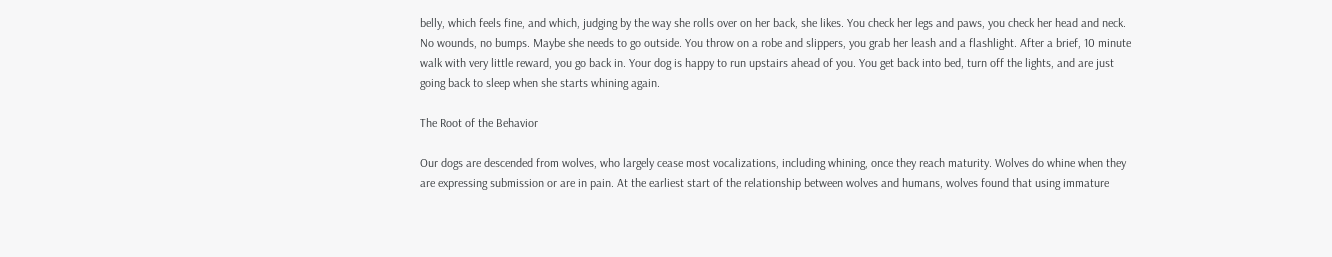belly, which feels fine, and which, judging by the way she rolls over on her back, she likes. You check her legs and paws, you check her head and neck. No wounds, no bumps. Maybe she needs to go outside. You throw on a robe and slippers, you grab her leash and a flashlight. After a brief, 10 minute walk with very little reward, you go back in. Your dog is happy to run upstairs ahead of you. You get back into bed, turn off the lights, and are just going back to sleep when she starts whining again.

The Root of the Behavior

Our dogs are descended from wolves, who largely cease most vocalizations, including whining, once they reach maturity. Wolves do whine when they are expressing submission or are in pain. At the earliest start of the relationship between wolves and humans, wolves found that using immature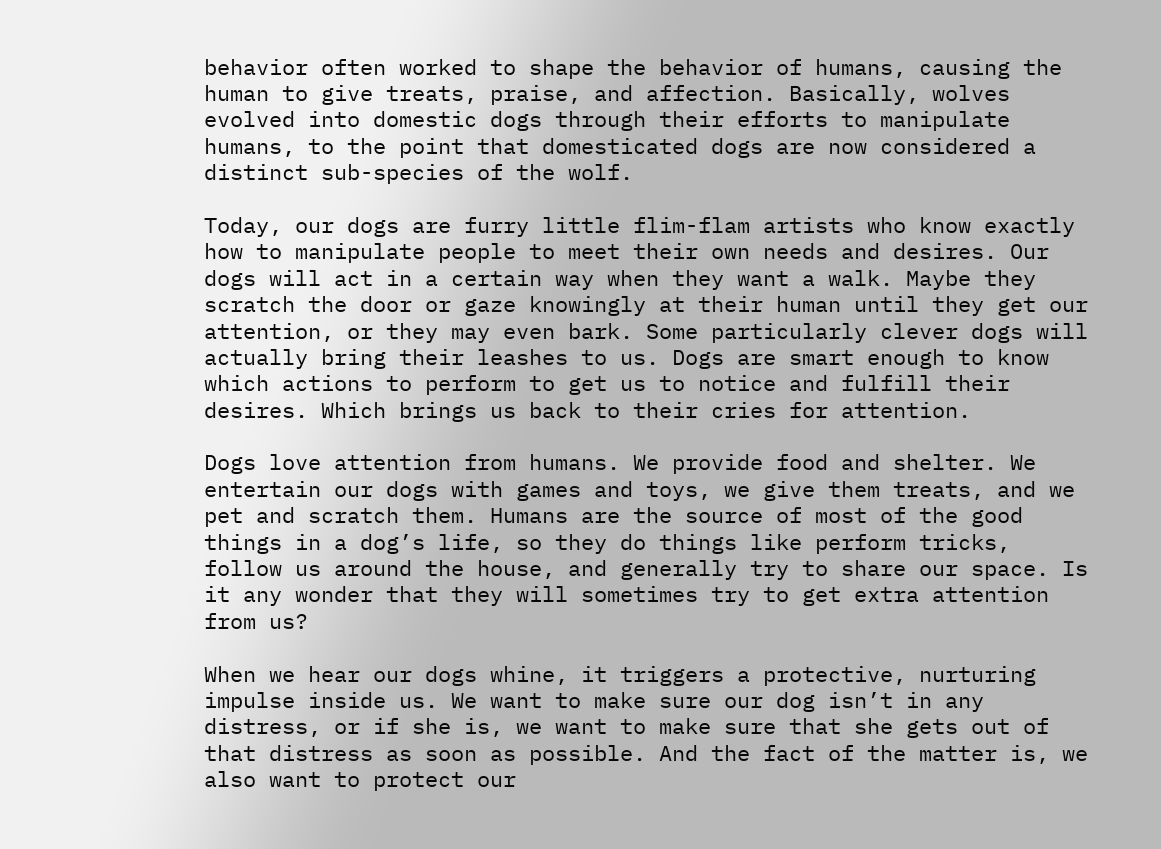behavior often worked to shape the behavior of humans, causing the human to give treats, praise, and affection. Basically, wolves evolved into domestic dogs through their efforts to manipulate humans, to the point that domesticated dogs are now considered a distinct sub-species of the wolf.

Today, our dogs are furry little flim-flam artists who know exactly how to manipulate people to meet their own needs and desires. Our dogs will act in a certain way when they want a walk. Maybe they scratch the door or gaze knowingly at their human until they get our attention, or they may even bark. Some particularly clever dogs will actually bring their leashes to us. Dogs are smart enough to know which actions to perform to get us to notice and fulfill their desires. Which brings us back to their cries for attention.

Dogs love attention from humans. We provide food and shelter. We entertain our dogs with games and toys, we give them treats, and we pet and scratch them. Humans are the source of most of the good things in a dog’s life, so they do things like perform tricks, follow us around the house, and generally try to share our space. Is it any wonder that they will sometimes try to get extra attention from us?

When we hear our dogs whine, it triggers a protective, nurturing impulse inside us. We want to make sure our dog isn’t in any distress, or if she is, we want to make sure that she gets out of that distress as soon as possible. And the fact of the matter is, we also want to protect our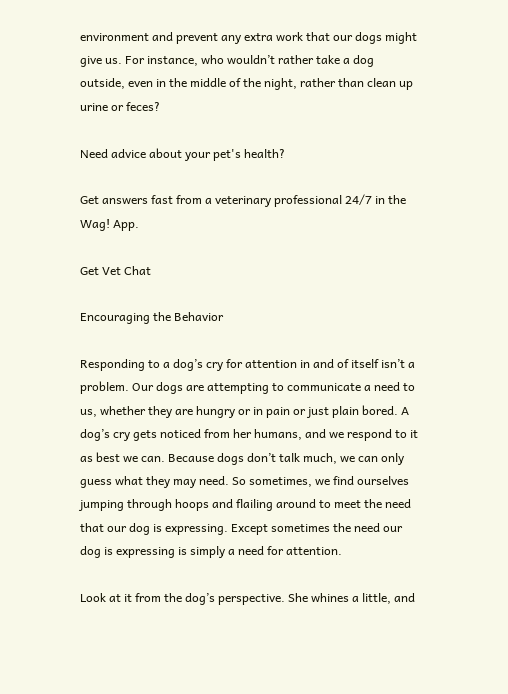environment and prevent any extra work that our dogs might give us. For instance, who wouldn’t rather take a dog outside, even in the middle of the night, rather than clean up urine or feces?

Need advice about your pet's health?

Get answers fast from a veterinary professional 24/7 in the Wag! App.

Get Vet Chat

Encouraging the Behavior

Responding to a dog’s cry for attention in and of itself isn’t a problem. Our dogs are attempting to communicate a need to us, whether they are hungry or in pain or just plain bored. A dog’s cry gets noticed from her humans, and we respond to it as best we can. Because dogs don’t talk much, we can only guess what they may need. So sometimes, we find ourselves jumping through hoops and flailing around to meet the need that our dog is expressing. Except sometimes the need our dog is expressing is simply a need for attention.

Look at it from the dog’s perspective. She whines a little, and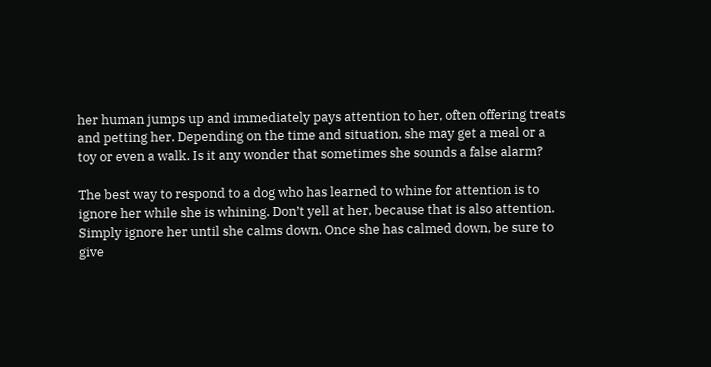her human jumps up and immediately pays attention to her, often offering treats and petting her. Depending on the time and situation, she may get a meal or a toy or even a walk. Is it any wonder that sometimes she sounds a false alarm?

The best way to respond to a dog who has learned to whine for attention is to ignore her while she is whining. Don’t yell at her, because that is also attention. Simply ignore her until she calms down. Once she has calmed down, be sure to give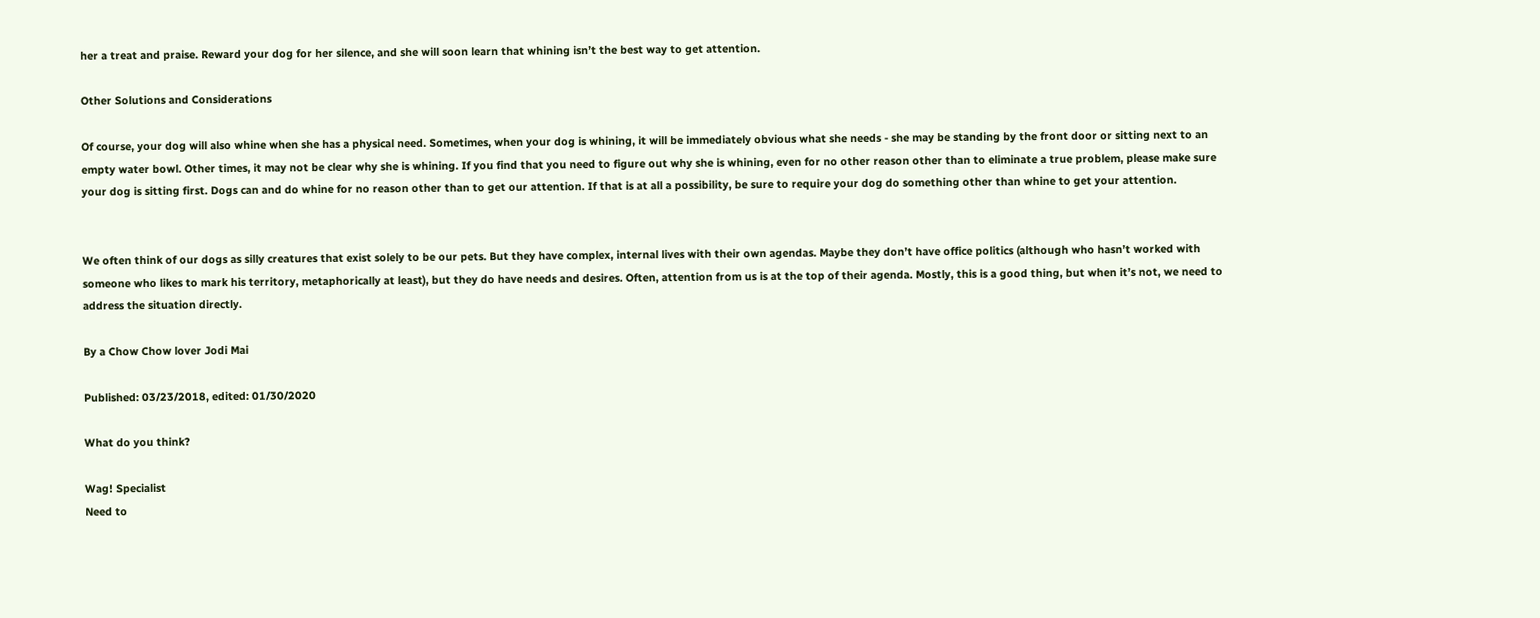her a treat and praise. Reward your dog for her silence, and she will soon learn that whining isn’t the best way to get attention.

Other Solutions and Considerations

Of course, your dog will also whine when she has a physical need. Sometimes, when your dog is whining, it will be immediately obvious what she needs - she may be standing by the front door or sitting next to an empty water bowl. Other times, it may not be clear why she is whining. If you find that you need to figure out why she is whining, even for no other reason other than to eliminate a true problem, please make sure your dog is sitting first. Dogs can and do whine for no reason other than to get our attention. If that is at all a possibility, be sure to require your dog do something other than whine to get your attention.


We often think of our dogs as silly creatures that exist solely to be our pets. But they have complex, internal lives with their own agendas. Maybe they don’t have office politics (although who hasn’t worked with someone who likes to mark his territory, metaphorically at least), but they do have needs and desires. Often, attention from us is at the top of their agenda. Mostly, this is a good thing, but when it’s not, we need to address the situation directly.

By a Chow Chow lover Jodi Mai

Published: 03/23/2018, edited: 01/30/2020

What do you think?

Wag! Specialist
Need to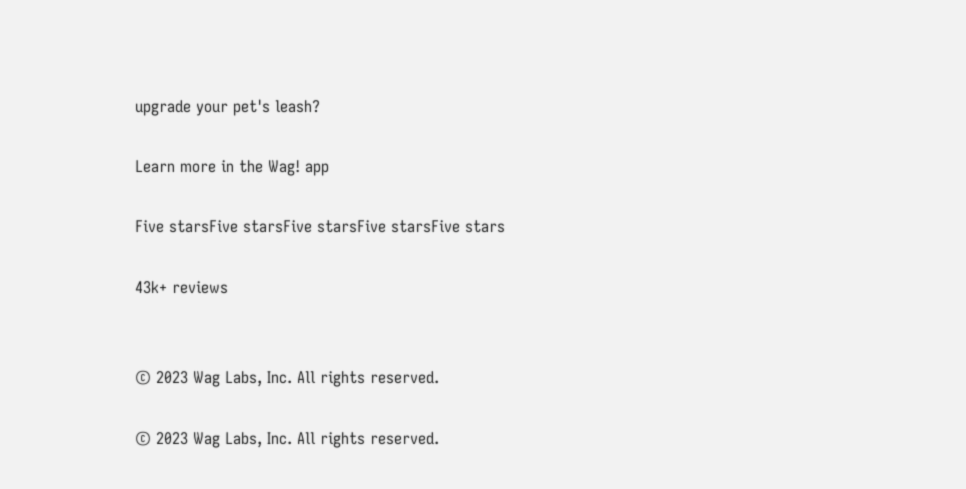upgrade your pet's leash?

Learn more in the Wag! app

Five starsFive starsFive starsFive starsFive stars

43k+ reviews


© 2023 Wag Labs, Inc. All rights reserved.

© 2023 Wag Labs, Inc. All rights reserved.